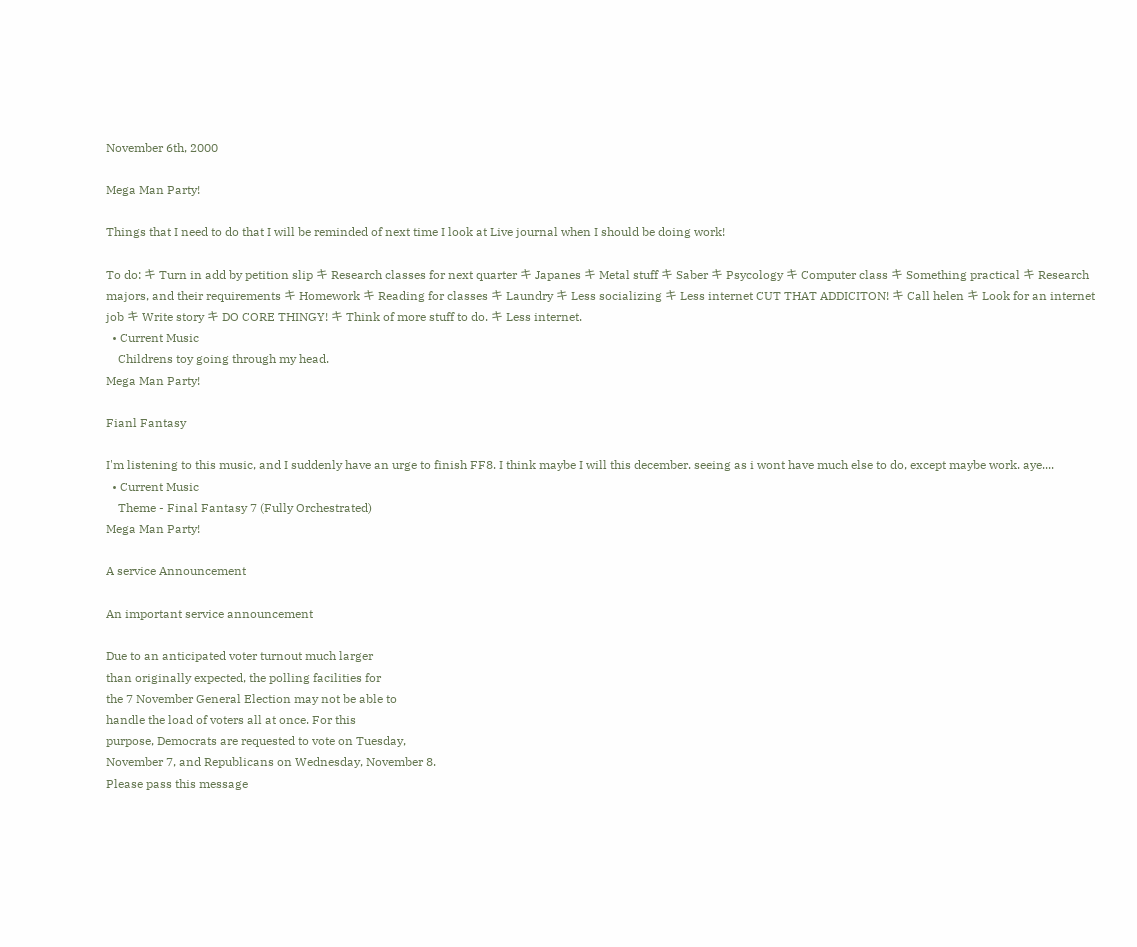November 6th, 2000

Mega Man Party!

Things that I need to do that I will be reminded of next time I look at Live journal when I should be doing work!

To do: キ Turn in add by petition slip キ Research classes for next quarter キ Japanes キ Metal stuff キ Saber キ Psycology キ Computer class キ Something practical キ Research majors, and their requirements キ Homework キ Reading for classes キ Laundry キ Less socializing キ Less internet CUT THAT ADDICITON! キ Call helen キ Look for an internet job キ Write story キ DO CORE THINGY! キ Think of more stuff to do. キ Less internet.
  • Current Music
    Childrens toy going through my head.
Mega Man Party!

Fianl Fantasy

I'm listening to this music, and I suddenly have an urge to finish FF8. I think maybe I will this december. seeing as i wont have much else to do, except maybe work. aye....
  • Current Music
    Theme - Final Fantasy 7 (Fully Orchestrated)
Mega Man Party!

A service Announcement

An important service announcement

Due to an anticipated voter turnout much larger
than originally expected, the polling facilities for
the 7 November General Election may not be able to
handle the load of voters all at once. For this
purpose, Democrats are requested to vote on Tuesday,
November 7, and Republicans on Wednesday, November 8.
Please pass this message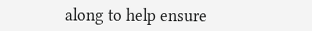along to help ensure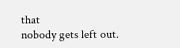that
nobody gets left out.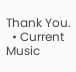Thank You.
  • Current Music